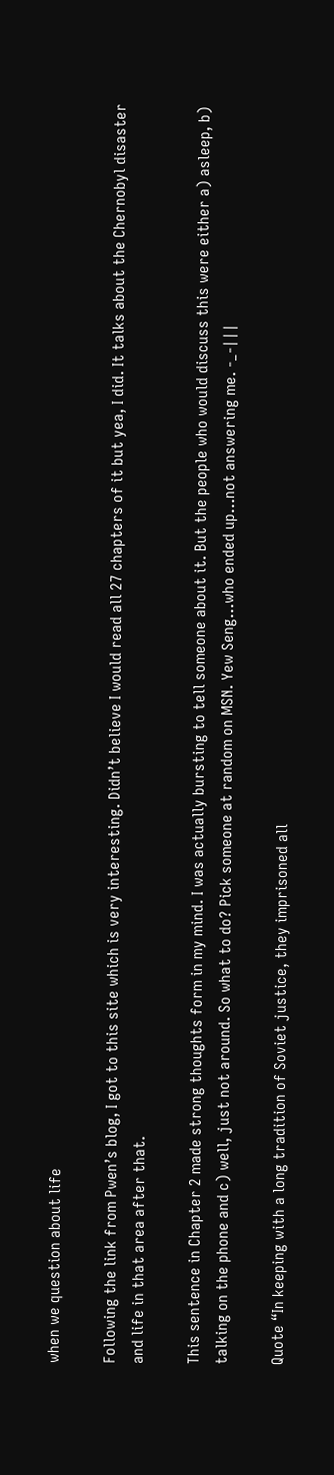when we question about life

Following the link from Pwen’s blog, I got to this site which is very interesting. Didn’t believe I would read all 27 chapters of it but yea, I did. It talks about the Chernobyl disaster and life in that area after that.

This sentence in Chapter 2 made strong thoughts form in my mind. I was actually bursting to tell someone about it. But the people who would discuss this were either a) asleep, b) talking on the phone and c) well, just not around. So what to do? Pick someone at random on MSN. Yew Seng…who ended up…not answering me. -_-|||

Quote “In keeping with a long tradition of Soviet justice, they imprisoned all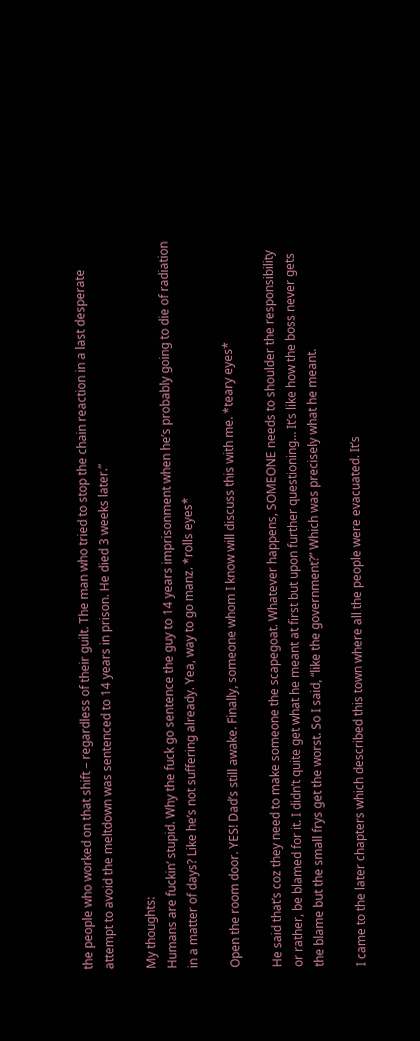the people who worked on that shift – regardless of their guilt. The man who tried to stop the chain reaction in a last desperate attempt to avoid the meltdown was sentenced to 14 years in prison. He died 3 weeks later.”

My thoughts:
Humans are fuckin’ stupid. Why the fuck go sentence the guy to 14 years imprisonment when he’s probably going to die of radiation in a matter of days? Like he’s not suffering already. Yea, way to go manz. *rolls eyes*

Open the room door. YES! Dad’s still awake. Finally, someone whom I know will discuss this with me. *teary eyes*

He said that’s coz they need to make someone the scapegoat. Whatever happens, SOMEONE needs to shoulder the responsibility or rather, be blamed for it. I didn’t quite get what he meant at first but upon further questioning… It’s like how the boss never gets the blame but the small frys get the worst. So I said, “like the government?” Which was precisely what he meant.

I came to the later chapters which described this town where all the people were evacuated. It’s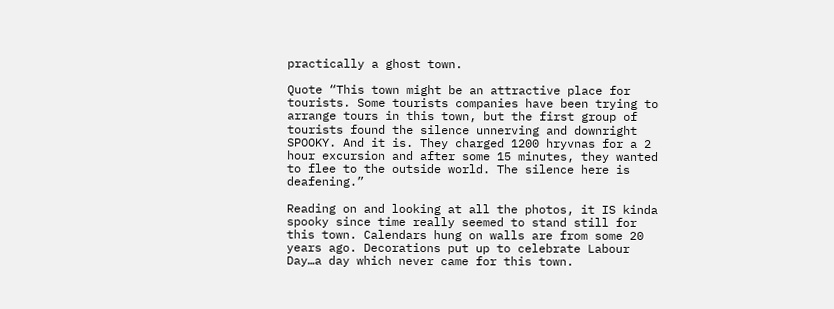practically a ghost town.

Quote “This town might be an attractive place for tourists. Some tourists companies have been trying to arrange tours in this town, but the first group of tourists found the silence unnerving and downright SPOOKY. And it is. They charged 1200 hryvnas for a 2 hour excursion and after some 15 minutes, they wanted to flee to the outside world. The silence here is deafening.”

Reading on and looking at all the photos, it IS kinda spooky since time really seemed to stand still for this town. Calendars hung on walls are from some 20 years ago. Decorations put up to celebrate Labour Day…a day which never came for this town.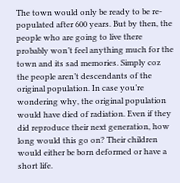The town would only be ready to be re-populated after 600 years. But by then, the people who are going to live there probably won’t feel anything much for the town and its sad memories. Simply coz the people aren’t descendants of the original population. In case you’re wondering why, the original population would have died of radiation. Even if they did reproduce their next generation, how long would this go on? Their children would either be born deformed or have a short life.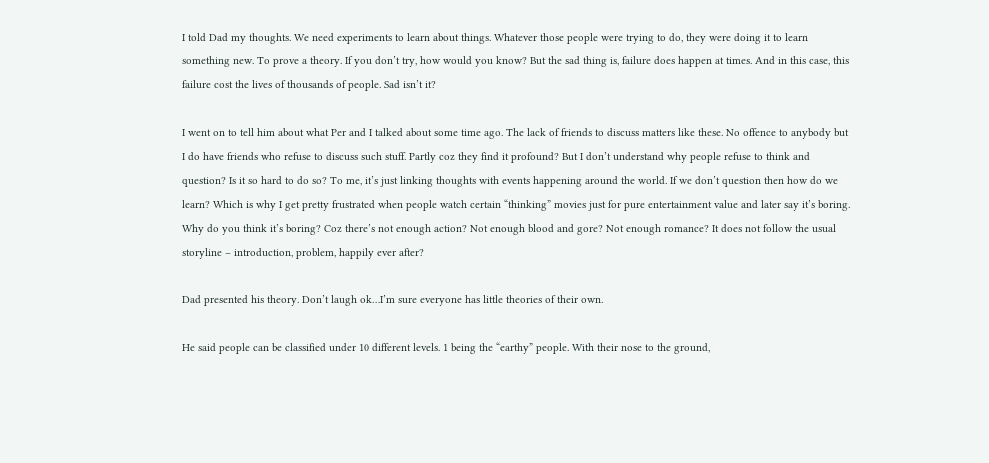I told Dad my thoughts. We need experiments to learn about things. Whatever those people were trying to do, they were doing it to learn something new. To prove a theory. If you don’t try, how would you know? But the sad thing is, failure does happen at times. And in this case, this failure cost the lives of thousands of people. Sad isn’t it?

I went on to tell him about what Per and I talked about some time ago. The lack of friends to discuss matters like these. No offence to anybody but I do have friends who refuse to discuss such stuff. Partly coz they find it profound? But I don’t understand why people refuse to think and question? Is it so hard to do so? To me, it’s just linking thoughts with events happening around the world. If we don’t question then how do we learn? Which is why I get pretty frustrated when people watch certain “thinking” movies just for pure entertainment value and later say it’s boring. Why do you think it’s boring? Coz there’s not enough action? Not enough blood and gore? Not enough romance? It does not follow the usual storyline – introduction, problem, happily ever after?

Dad presented his theory. Don’t laugh ok…I’m sure everyone has little theories of their own.

He said people can be classified under 10 different levels. 1 being the “earthy” people. With their nose to the ground,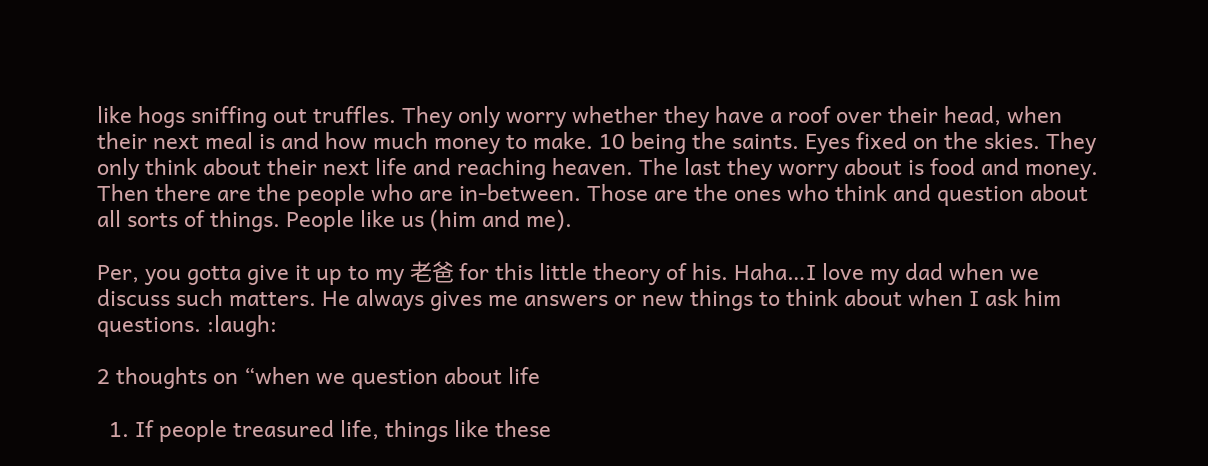like hogs sniffing out truffles. They only worry whether they have a roof over their head, when their next meal is and how much money to make. 10 being the saints. Eyes fixed on the skies. They only think about their next life and reaching heaven. The last they worry about is food and money. Then there are the people who are in-between. Those are the ones who think and question about all sorts of things. People like us (him and me).

Per, you gotta give it up to my 老爸 for this little theory of his. Haha…I love my dad when we discuss such matters. He always gives me answers or new things to think about when I ask him questions. :laugh:

2 thoughts on “when we question about life

  1. If people treasured life, things like these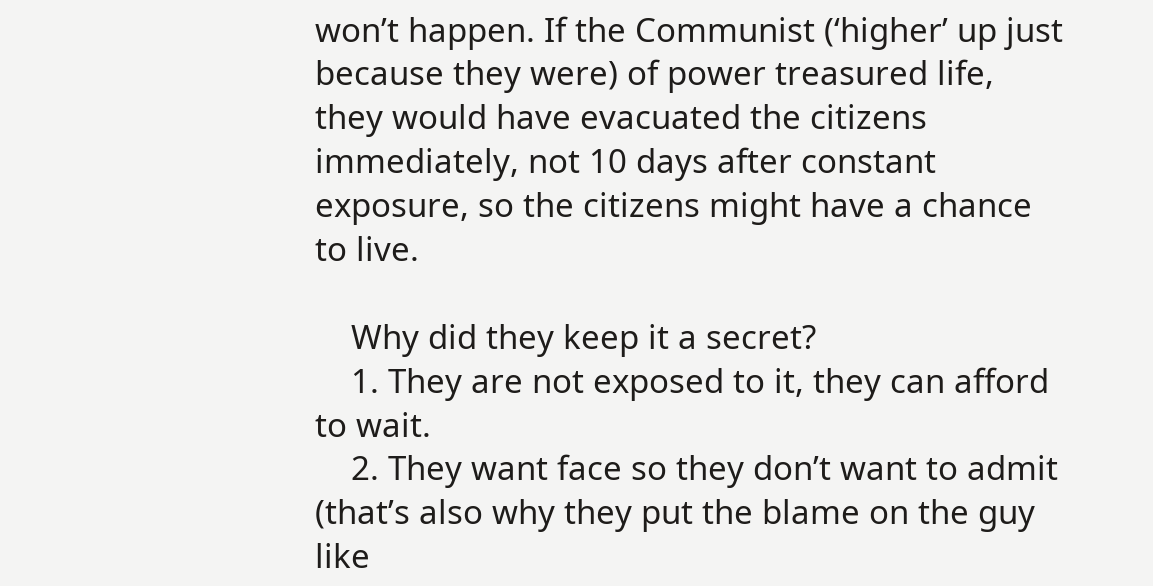won’t happen. If the Communist (‘higher’ up just because they were) of power treasured life, they would have evacuated the citizens immediately, not 10 days after constant exposure, so the citizens might have a chance to live.

    Why did they keep it a secret?
    1. They are not exposed to it, they can afford to wait.
    2. They want face so they don’t want to admit (that’s also why they put the blame on the guy like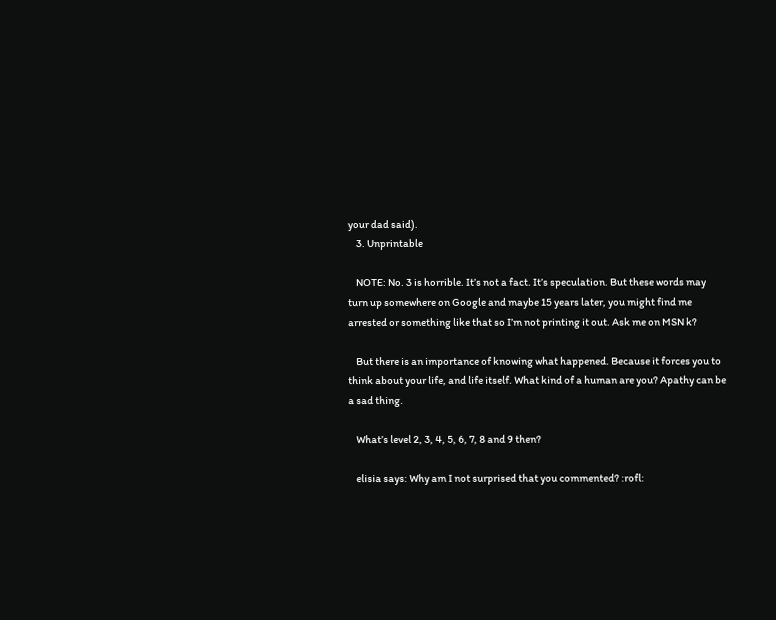your dad said).
    3. Unprintable

    NOTE: No. 3 is horrible. It’s not a fact. It’s speculation. But these words may turn up somewhere on Google and maybe 15 years later, you might find me arrested or something like that so I’m not printing it out. Ask me on MSN k?

    But there is an importance of knowing what happened. Because it forces you to think about your life, and life itself. What kind of a human are you? Apathy can be a sad thing.

    What’s level 2, 3, 4, 5, 6, 7, 8 and 9 then?

    elisia says: Why am I not surprised that you commented? :rofl: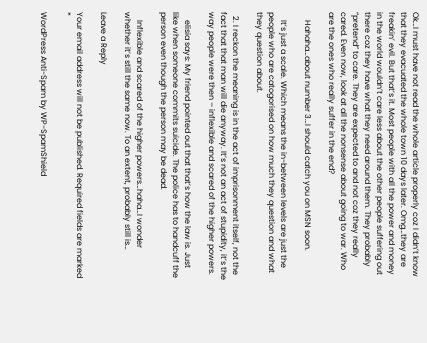Ok…I must have not read the whole article properly coz I didn’t know that they evacuated the whole town 10 days later. Omg…they are freakin’ evil. But that’s it. Most people with all the power and money in the world wouldn’t care less about the other people suffering out there coz they have what they need around them. They probably “pretend” to care. They are expected to and not coz they really cared. Even now, look at all the nonsense about going to war. Who are the ones who really suffer in the end?

    Hahaha…about number 3…I should catch you on MSN soon.

    It’s just a scale. Which means the in-between levels are just the people who are catogorised on how much they question and what they question about.

  2. I reckon the meaning is in the act of imprisonment itself, not the fact that that man will die anyway. It’s not an act of stupidity, it’s the way people were then – inflexible and scared of the higher powers.

    elisia says: My friend pointed out that that’s how the law is. Just like when someone commits suicide. The police has to handcuff the person even though the person may be dead.

    Inflexible and scared of the higher powers…haha…I wonder whether it’s still the same now. To an extent, probably still is…

Leave a Reply

Your email address will not be published. Required fields are marked *

WordPress Anti-Spam by WP-SpamShield